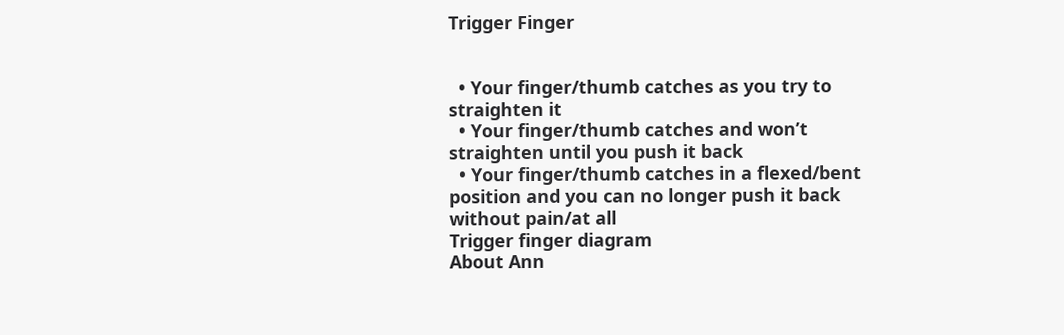Trigger Finger


  • Your finger/thumb catches as you try to straighten it
  • Your finger/thumb catches and won’t straighten until you push it back
  • Your finger/thumb catches in a flexed/bent position and you can no longer push it back without pain/at all
Trigger finger diagram
About Ann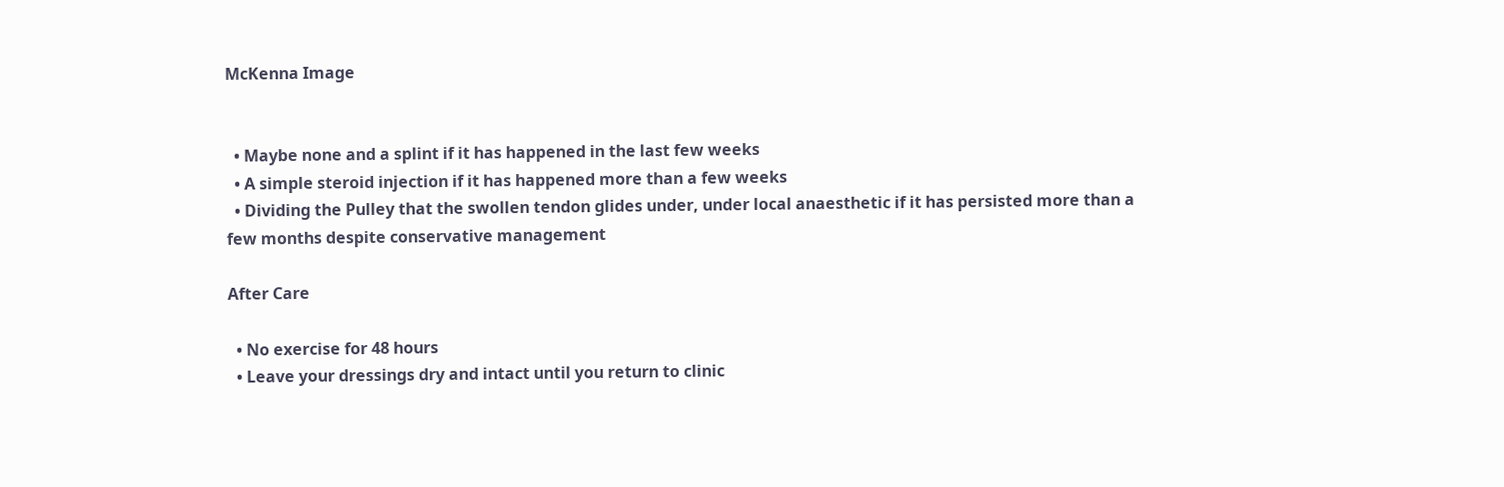McKenna Image


  • Maybe none and a splint if it has happened in the last few weeks
  • A simple steroid injection if it has happened more than a few weeks
  • Dividing the Pulley that the swollen tendon glides under, under local anaesthetic if it has persisted more than a few months despite conservative management

After Care

  • No exercise for 48 hours
  • Leave your dressings dry and intact until you return to clinic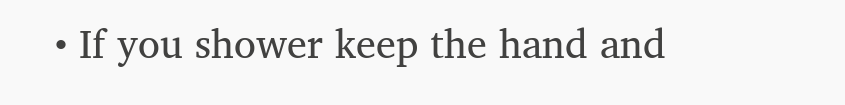• If you shower keep the hand and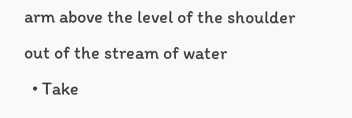arm above the level of the shoulder out of the stream of water
  • Take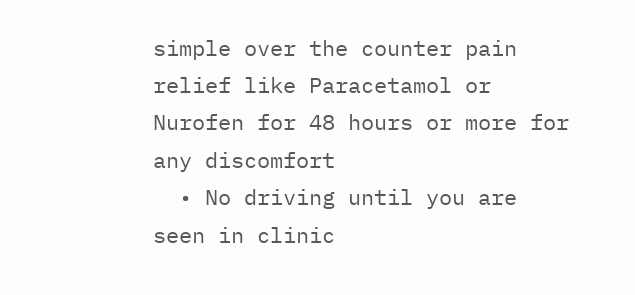simple over the counter pain relief like Paracetamol or Nurofen for 48 hours or more for any discomfort
  • No driving until you are seen in clinic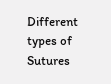Different types of Sutures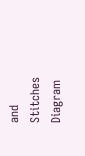and Stitches Diagram